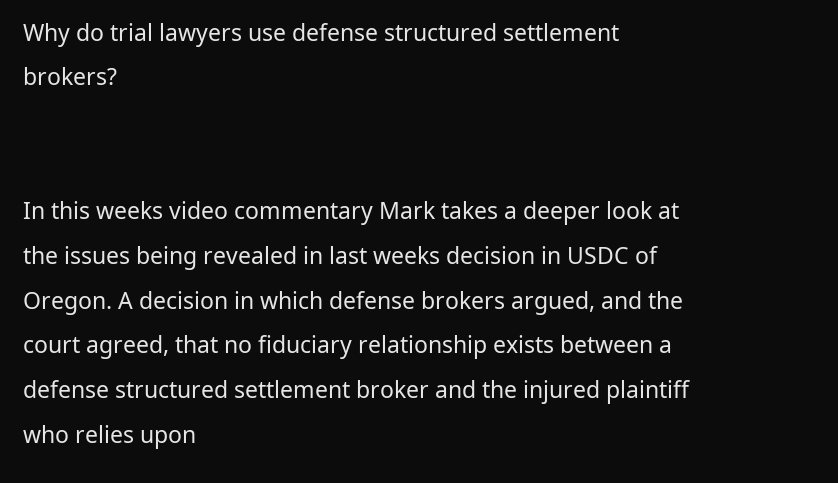Why do trial lawyers use defense structured settlement brokers?


In this weeks video commentary Mark takes a deeper look at the issues being revealed in last weeks decision in USDC of Oregon. A decision in which defense brokers argued, and the court agreed, that no fiduciary relationship exists between a defense structured settlement broker and the injured plaintiff who relies upon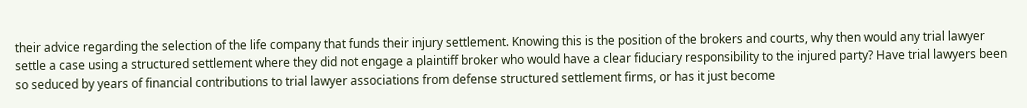their advice regarding the selection of the life company that funds their injury settlement. Knowing this is the position of the brokers and courts, why then would any trial lawyer settle a case using a structured settlement where they did not engage a plaintiff broker who would have a clear fiduciary responsibility to the injured party? Have trial lawyers been so seduced by years of financial contributions to trial lawyer associations from defense structured settlement firms, or has it just become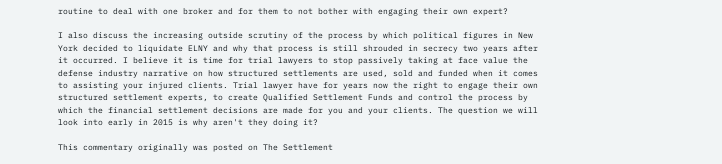routine to deal with one broker and for them to not bother with engaging their own expert?

I also discuss the increasing outside scrutiny of the process by which political figures in New York decided to liquidate ELNY and why that process is still shrouded in secrecy two years after it occurred. I believe it is time for trial lawyers to stop passively taking at face value the defense industry narrative on how structured settlements are used, sold and funded when it comes to assisting your injured clients. Trial lawyer have for years now the right to engage their own structured settlement experts, to create Qualified Settlement Funds and control the process by which the financial settlement decisions are made for you and your clients. The question we will look into early in 2015 is why aren't they doing it?

This commentary originally was posted on The Settlement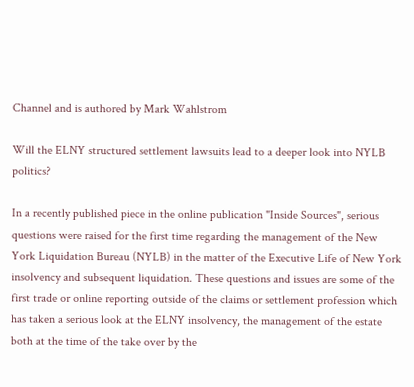Channel and is authored by Mark Wahlstrom

Will the ELNY structured settlement lawsuits lead to a deeper look into NYLB politics?

In a recently published piece in the online publication "Inside Sources", serious questions were raised for the first time regarding the management of the New York Liquidation Bureau (NYLB) in the matter of the Executive Life of New York insolvency and subsequent liquidation. These questions and issues are some of the first trade or online reporting outside of the claims or settlement profession which has taken a serious look at the ELNY insolvency, the management of the estate both at the time of the take over by the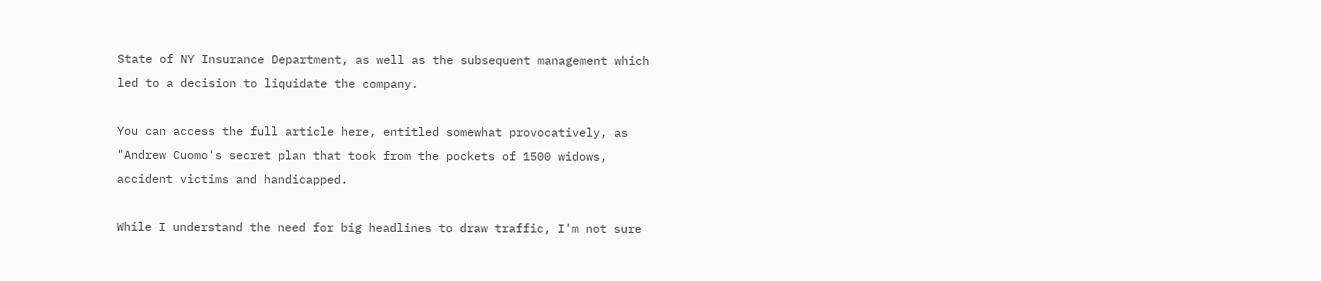State of NY Insurance Department, as well as the subsequent management which led to a decision to liquidate the company.

You can access the full article here, entitled somewhat provocatively, as "Andrew Cuomo's secret plan that took from the pockets of 1500 widows, accident victims and handicapped.

While I understand the need for big headlines to draw traffic, I'm not sure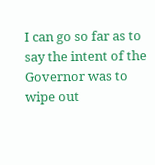I can go so far as to say the intent of the Governor was to wipe out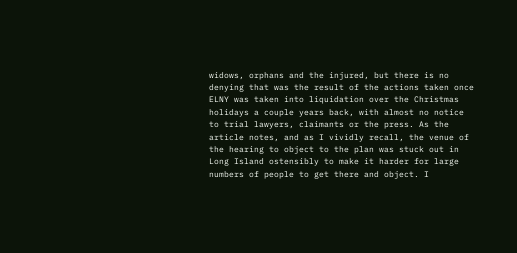widows, orphans and the injured, but there is no denying that was the result of the actions taken once ELNY was taken into liquidation over the Christmas holidays a couple years back, with almost no notice to trial lawyers, claimants or the press. As the article notes, and as I vividly recall, the venue of the hearing to object to the plan was stuck out in Long Island ostensibly to make it harder for large numbers of people to get there and object. I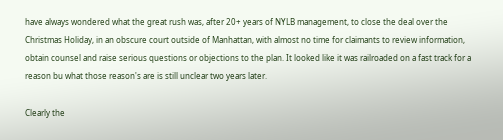have always wondered what the great rush was, after 20+ years of NYLB management, to close the deal over the Christmas Holiday, in an obscure court outside of Manhattan, with almost no time for claimants to review information, obtain counsel and raise serious questions or objections to the plan. It looked like it was railroaded on a fast track for a reason bu what those reason's are is still unclear two years later.

Clearly the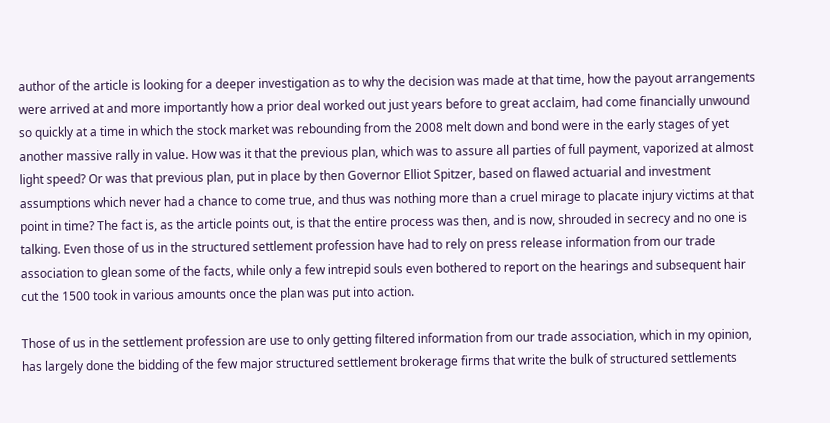author of the article is looking for a deeper investigation as to why the decision was made at that time, how the payout arrangements were arrived at and more importantly how a prior deal worked out just years before to great acclaim, had come financially unwound so quickly at a time in which the stock market was rebounding from the 2008 melt down and bond were in the early stages of yet another massive rally in value. How was it that the previous plan, which was to assure all parties of full payment, vaporized at almost light speed? Or was that previous plan, put in place by then Governor Elliot Spitzer, based on flawed actuarial and investment assumptions which never had a chance to come true, and thus was nothing more than a cruel mirage to placate injury victims at that point in time? The fact is, as the article points out, is that the entire process was then, and is now, shrouded in secrecy and no one is talking. Even those of us in the structured settlement profession have had to rely on press release information from our trade association to glean some of the facts, while only a few intrepid souls even bothered to report on the hearings and subsequent hair cut the 1500 took in various amounts once the plan was put into action.

Those of us in the settlement profession are use to only getting filtered information from our trade association, which in my opinion, has largely done the bidding of the few major structured settlement brokerage firms that write the bulk of structured settlements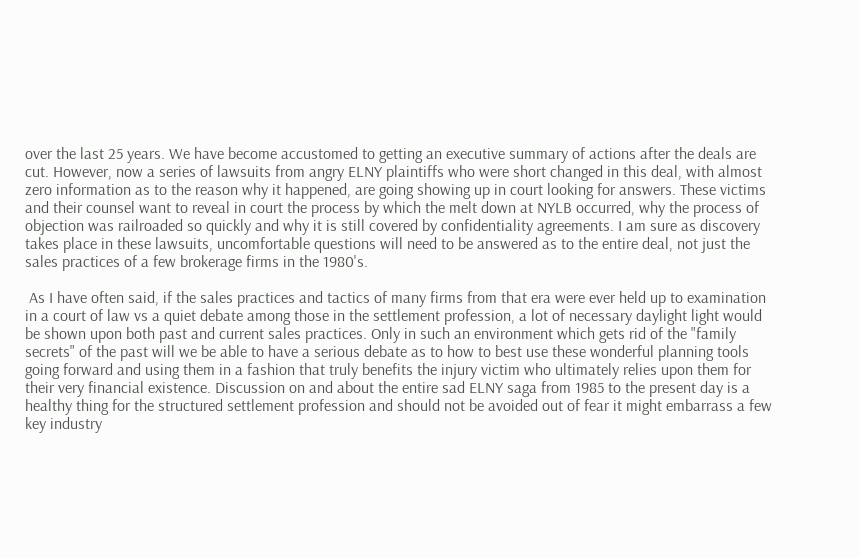over the last 25 years. We have become accustomed to getting an executive summary of actions after the deals are cut. However, now a series of lawsuits from angry ELNY plaintiffs who were short changed in this deal, with almost zero information as to the reason why it happened, are going showing up in court looking for answers. These victims and their counsel want to reveal in court the process by which the melt down at NYLB occurred, why the process of objection was railroaded so quickly and why it is still covered by confidentiality agreements. I am sure as discovery takes place in these lawsuits, uncomfortable questions will need to be answered as to the entire deal, not just the sales practices of a few brokerage firms in the 1980's.

 As I have often said, if the sales practices and tactics of many firms from that era were ever held up to examination in a court of law vs a quiet debate among those in the settlement profession, a lot of necessary daylight light would be shown upon both past and current sales practices. Only in such an environment which gets rid of the "family secrets" of the past will we be able to have a serious debate as to how to best use these wonderful planning tools going forward and using them in a fashion that truly benefits the injury victim who ultimately relies upon them for their very financial existence. Discussion on and about the entire sad ELNY saga from 1985 to the present day is a healthy thing for the structured settlement profession and should not be avoided out of fear it might embarrass a few key industry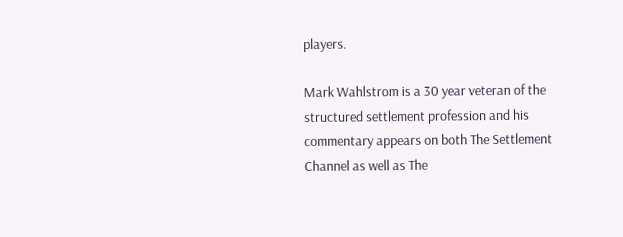players.

Mark Wahlstrom is a 30 year veteran of the structured settlement profession and his commentary appears on both The Settlement Channel as well as The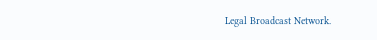Legal Broadcast Network.